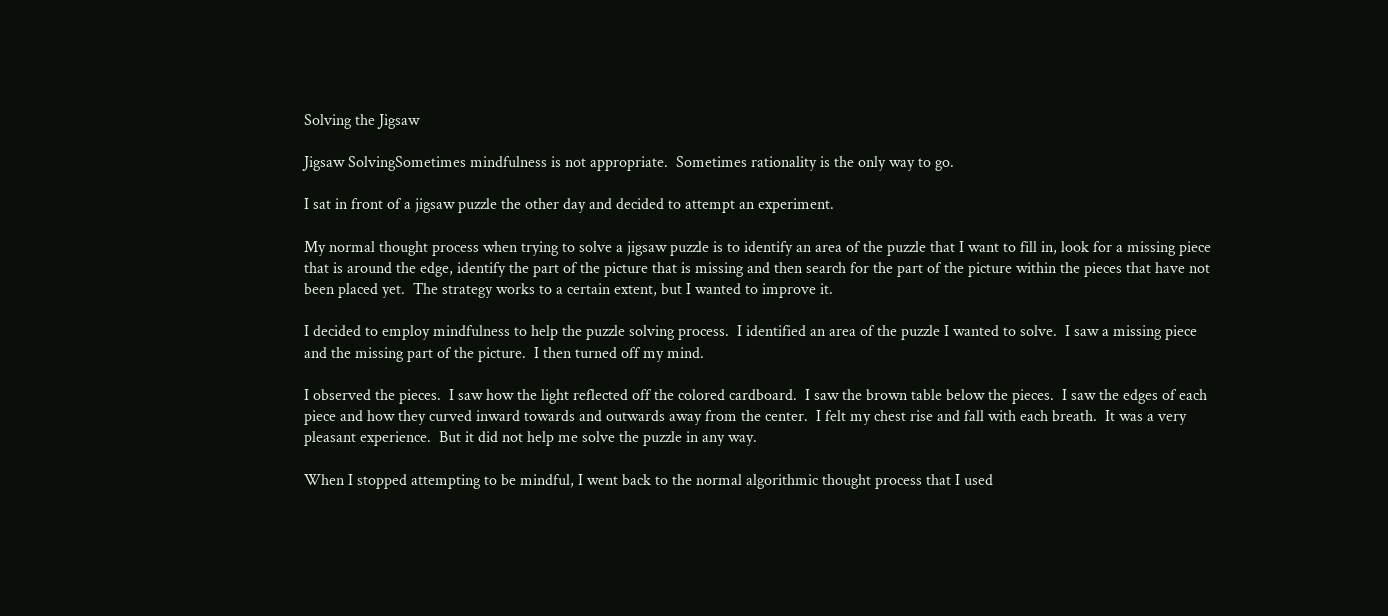Solving the Jigsaw

Jigsaw SolvingSometimes mindfulness is not appropriate.  Sometimes rationality is the only way to go.

I sat in front of a jigsaw puzzle the other day and decided to attempt an experiment.

My normal thought process when trying to solve a jigsaw puzzle is to identify an area of the puzzle that I want to fill in, look for a missing piece that is around the edge, identify the part of the picture that is missing and then search for the part of the picture within the pieces that have not been placed yet.  The strategy works to a certain extent, but I wanted to improve it.

I decided to employ mindfulness to help the puzzle solving process.  I identified an area of the puzzle I wanted to solve.  I saw a missing piece and the missing part of the picture.  I then turned off my mind.

I observed the pieces.  I saw how the light reflected off the colored cardboard.  I saw the brown table below the pieces.  I saw the edges of each piece and how they curved inward towards and outwards away from the center.  I felt my chest rise and fall with each breath.  It was a very pleasant experience.  But it did not help me solve the puzzle in any way.

When I stopped attempting to be mindful, I went back to the normal algorithmic thought process that I used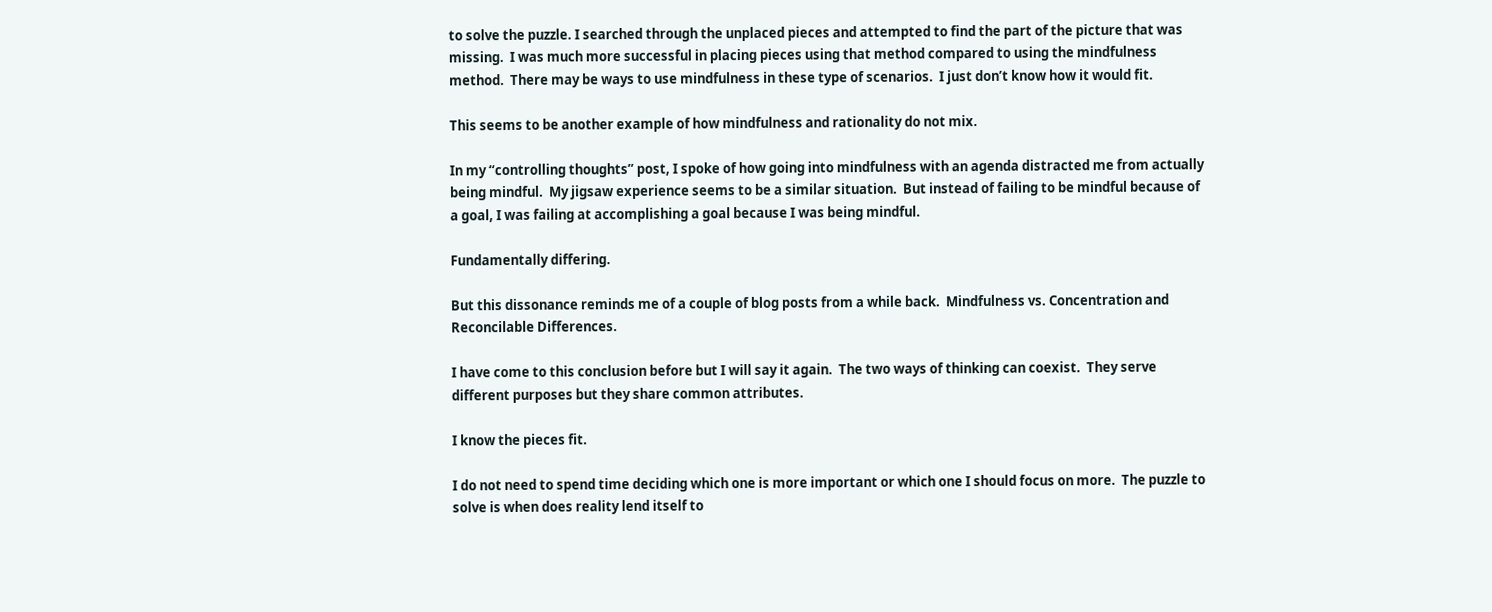to solve the puzzle. I searched through the unplaced pieces and attempted to find the part of the picture that was missing.  I was much more successful in placing pieces using that method compared to using the mindfulness method.  There may be ways to use mindfulness in these type of scenarios.  I just don’t know how it would fit.

This seems to be another example of how mindfulness and rationality do not mix.

In my “controlling thoughts” post, I spoke of how going into mindfulness with an agenda distracted me from actually being mindful.  My jigsaw experience seems to be a similar situation.  But instead of failing to be mindful because of a goal, I was failing at accomplishing a goal because I was being mindful.

Fundamentally differing.

But this dissonance reminds me of a couple of blog posts from a while back.  Mindfulness vs. Concentration and Reconcilable Differences.

I have come to this conclusion before but I will say it again.  The two ways of thinking can coexist.  They serve different purposes but they share common attributes.

I know the pieces fit.

I do not need to spend time deciding which one is more important or which one I should focus on more.  The puzzle to solve is when does reality lend itself to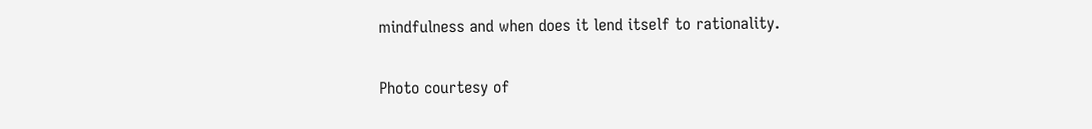mindfulness and when does it lend itself to rationality.

Photo courtesy of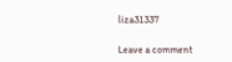liza31337

Leave a comment